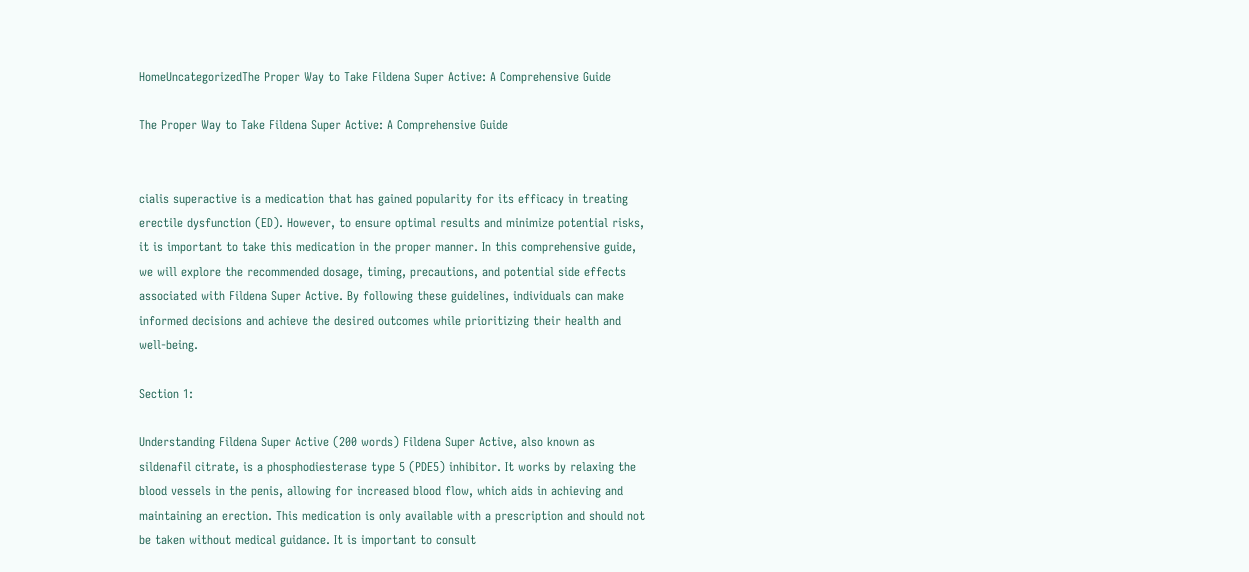HomeUncategorizedThe Proper Way to Take Fildena Super Active: A Comprehensive Guide

The Proper Way to Take Fildena Super Active: A Comprehensive Guide


cialis superactive is a medication that has gained popularity for its efficacy in treating erectile dysfunction (ED). However, to ensure optimal results and minimize potential risks, it is important to take this medication in the proper manner. In this comprehensive guide, we will explore the recommended dosage, timing, precautions, and potential side effects associated with Fildena Super Active. By following these guidelines, individuals can make informed decisions and achieve the desired outcomes while prioritizing their health and well-being.

Section 1:

Understanding Fildena Super Active (200 words) Fildena Super Active, also known as sildenafil citrate, is a phosphodiesterase type 5 (PDE5) inhibitor. It works by relaxing the blood vessels in the penis, allowing for increased blood flow, which aids in achieving and maintaining an erection. This medication is only available with a prescription and should not be taken without medical guidance. It is important to consult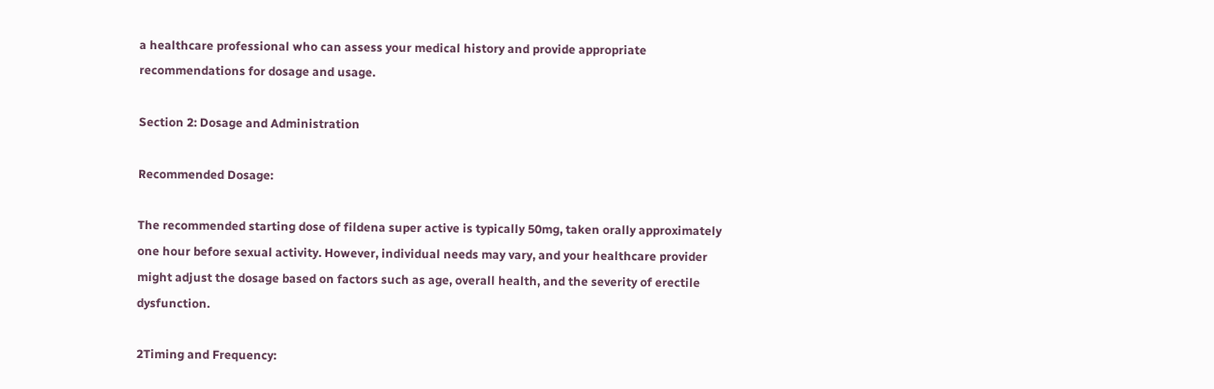a healthcare professional who can assess your medical history and provide appropriate recommendations for dosage and usage.

Section 2: Dosage and Administration

Recommended Dosage:

The recommended starting dose of fildena super active is typically 50mg, taken orally approximately one hour before sexual activity. However, individual needs may vary, and your healthcare provider might adjust the dosage based on factors such as age, overall health, and the severity of erectile dysfunction.

2Timing and Frequency: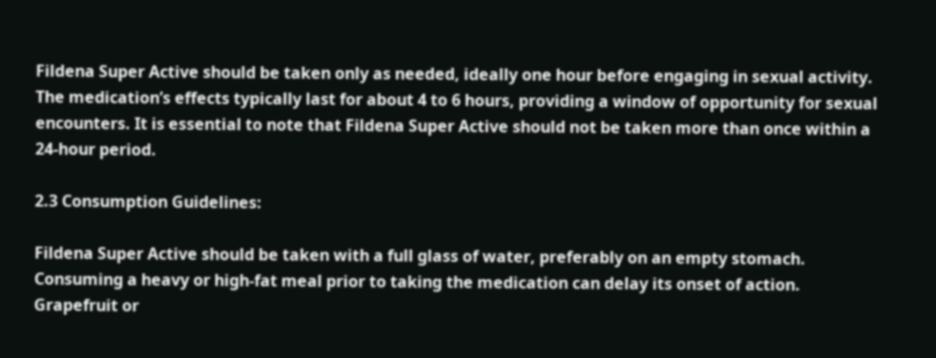Fildena Super Active should be taken only as needed, ideally one hour before engaging in sexual activity. The medication’s effects typically last for about 4 to 6 hours, providing a window of opportunity for sexual encounters. It is essential to note that Fildena Super Active should not be taken more than once within a 24-hour period.

2.3 Consumption Guidelines:

Fildena Super Active should be taken with a full glass of water, preferably on an empty stomach. Consuming a heavy or high-fat meal prior to taking the medication can delay its onset of action. Grapefruit or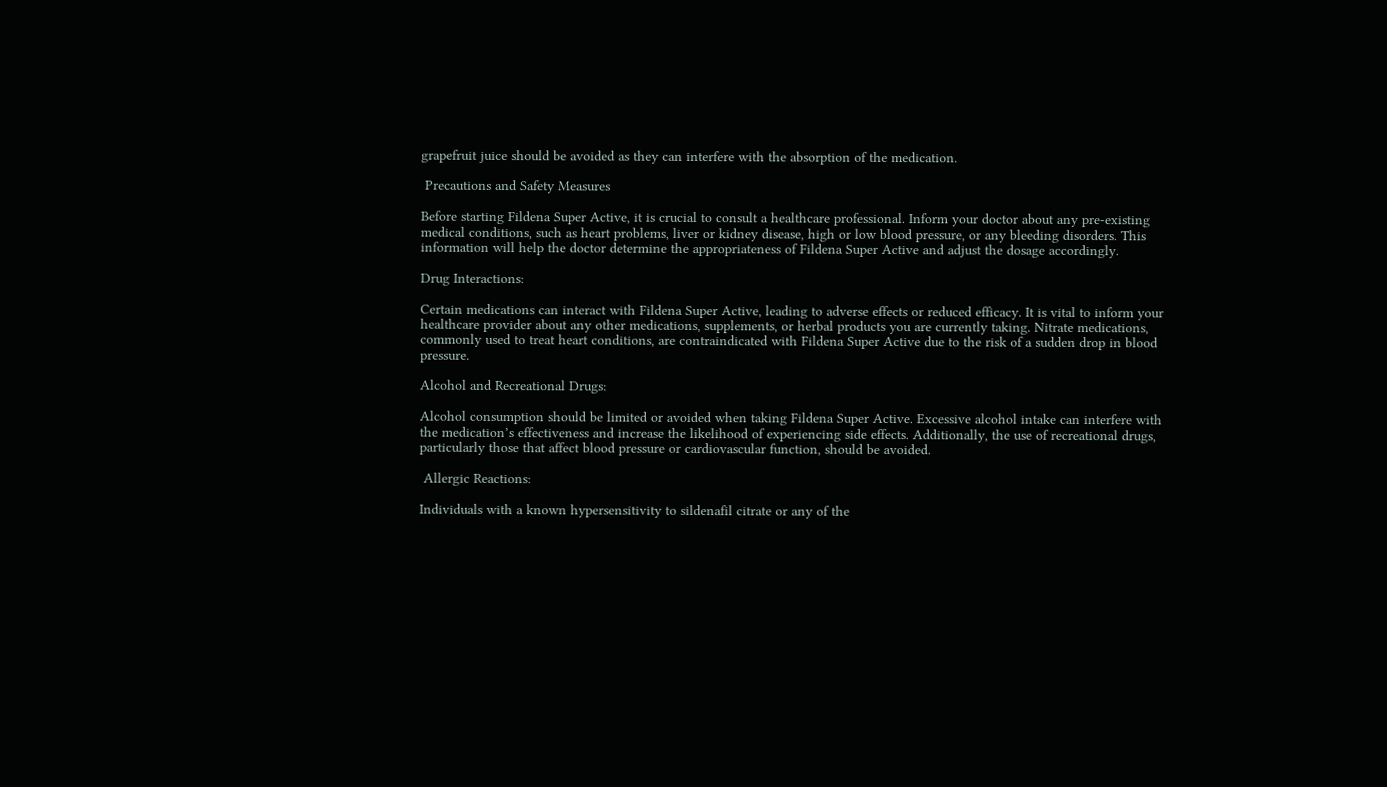grapefruit juice should be avoided as they can interfere with the absorption of the medication.

 Precautions and Safety Measures

Before starting Fildena Super Active, it is crucial to consult a healthcare professional. Inform your doctor about any pre-existing medical conditions, such as heart problems, liver or kidney disease, high or low blood pressure, or any bleeding disorders. This information will help the doctor determine the appropriateness of Fildena Super Active and adjust the dosage accordingly.

Drug Interactions:

Certain medications can interact with Fildena Super Active, leading to adverse effects or reduced efficacy. It is vital to inform your healthcare provider about any other medications, supplements, or herbal products you are currently taking. Nitrate medications, commonly used to treat heart conditions, are contraindicated with Fildena Super Active due to the risk of a sudden drop in blood pressure.

Alcohol and Recreational Drugs:

Alcohol consumption should be limited or avoided when taking Fildena Super Active. Excessive alcohol intake can interfere with the medication’s effectiveness and increase the likelihood of experiencing side effects. Additionally, the use of recreational drugs, particularly those that affect blood pressure or cardiovascular function, should be avoided.

 Allergic Reactions:

Individuals with a known hypersensitivity to sildenafil citrate or any of the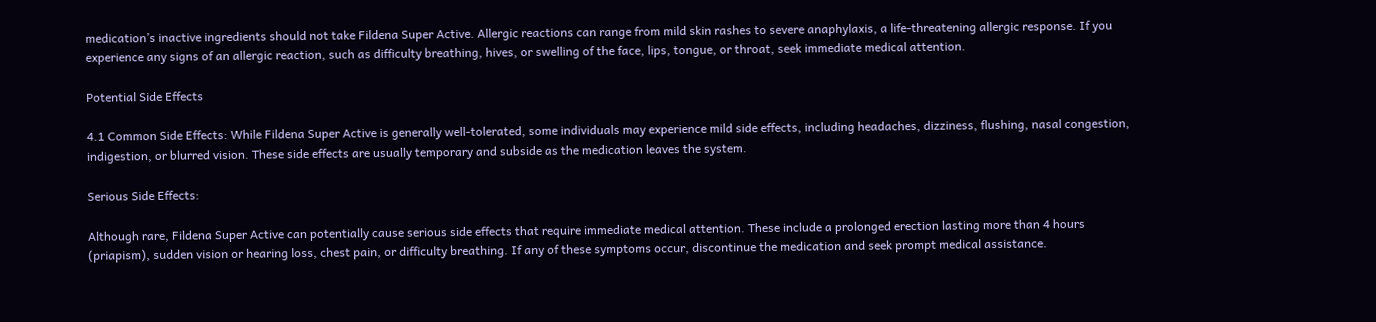medication’s inactive ingredients should not take Fildena Super Active. Allergic reactions can range from mild skin rashes to severe anaphylaxis, a life-threatening allergic response. If you experience any signs of an allergic reaction, such as difficulty breathing, hives, or swelling of the face, lips, tongue, or throat, seek immediate medical attention.

Potential Side Effects

4.1 Common Side Effects: While Fildena Super Active is generally well-tolerated, some individuals may experience mild side effects, including headaches, dizziness, flushing, nasal congestion, indigestion, or blurred vision. These side effects are usually temporary and subside as the medication leaves the system.

Serious Side Effects:

Although rare, Fildena Super Active can potentially cause serious side effects that require immediate medical attention. These include a prolonged erection lasting more than 4 hours (priapism), sudden vision or hearing loss, chest pain, or difficulty breathing. If any of these symptoms occur, discontinue the medication and seek prompt medical assistance.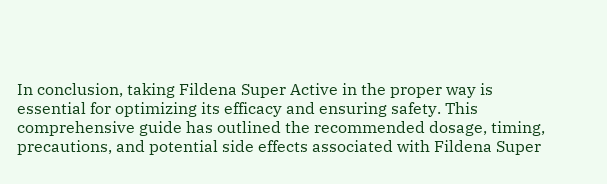In conclusion, taking Fildena Super Active in the proper way is essential for optimizing its efficacy and ensuring safety. This comprehensive guide has outlined the recommended dosage, timing, precautions, and potential side effects associated with Fildena Super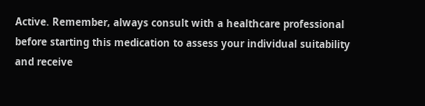Active. Remember, always consult with a healthcare professional before starting this medication to assess your individual suitability and receive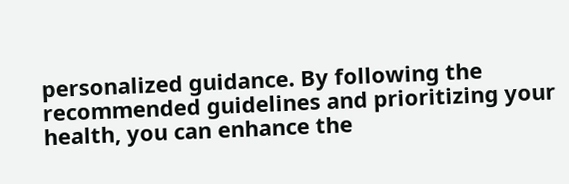personalized guidance. By following the recommended guidelines and prioritizing your health, you can enhance the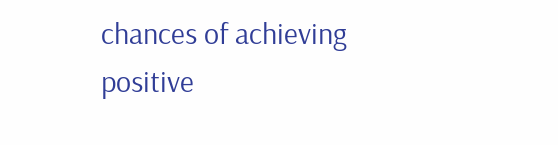chances of achieving positive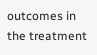outcomes in the treatment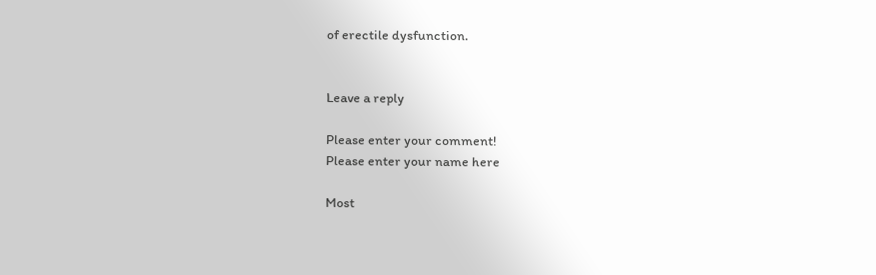of erectile dysfunction.


Leave a reply

Please enter your comment!
Please enter your name here

Most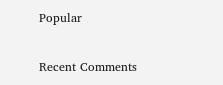Popular

Recent Comments